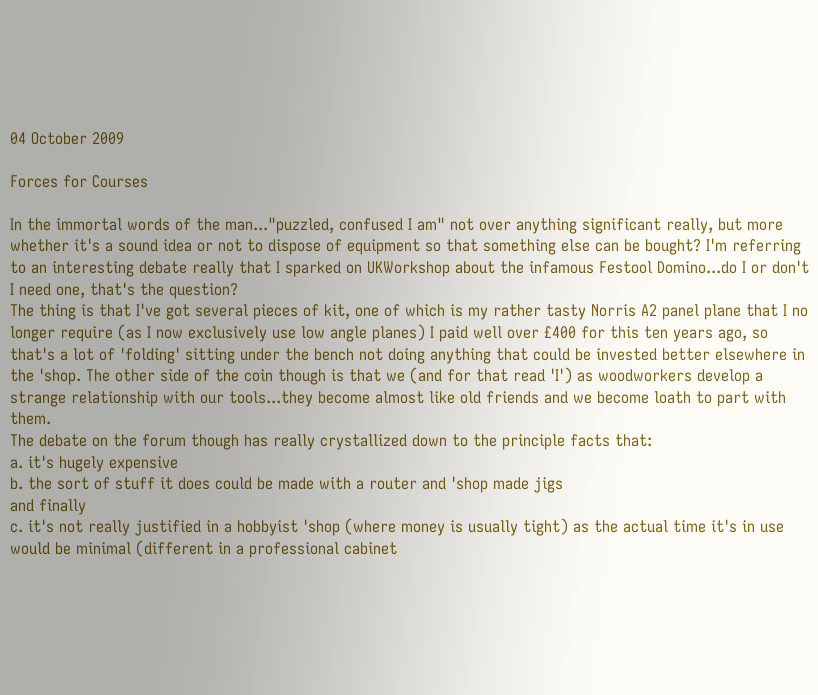04 October 2009

Forces for Courses

In the immortal words of the man..."puzzled, confused I am" not over anything significant really, but more whether it's a sound idea or not to dispose of equipment so that something else can be bought? I'm referring to an interesting debate really that I sparked on UKWorkshop about the infamous Festool Domino...do I or don't I need one, that's the question?
The thing is that I've got several pieces of kit, one of which is my rather tasty Norris A2 panel plane that I no longer require (as I now exclusively use low angle planes) I paid well over £400 for this ten years ago, so that's a lot of 'folding' sitting under the bench not doing anything that could be invested better elsewhere in the 'shop. The other side of the coin though is that we (and for that read 'I') as woodworkers develop a strange relationship with our tools...they become almost like old friends and we become loath to part with them.
The debate on the forum though has really crystallized down to the principle facts that:
a. it's hugely expensive
b. the sort of stuff it does could be made with a router and 'shop made jigs
and finally
c. it's not really justified in a hobbyist 'shop (where money is usually tight) as the actual time it's in use would be minimal (different in a professional cabinet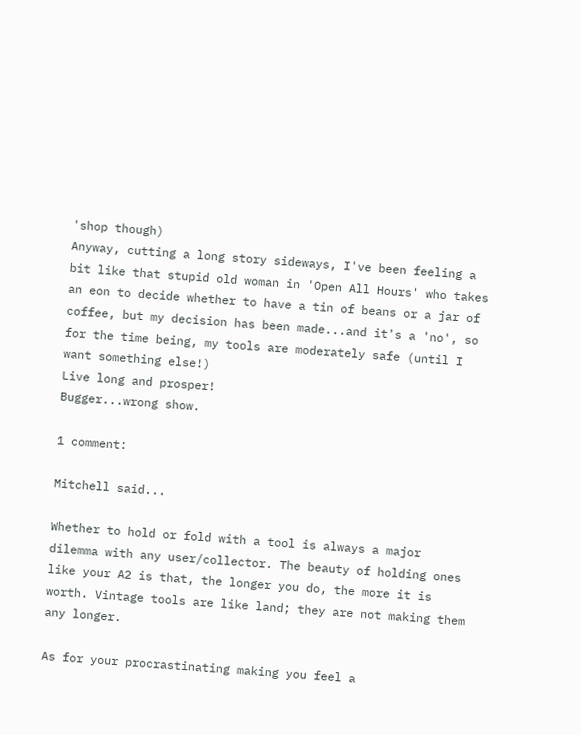'shop though)
Anyway, cutting a long story sideways, I've been feeling a bit like that stupid old woman in 'Open All Hours' who takes an eon to decide whether to have a tin of beans or a jar of coffee, but my decision has been made...and it's a 'no', so for the time being, my tools are moderately safe (until I want something else!)
Live long and prosper!
Bugger...wrong show.

1 comment:

Mitchell said...

Whether to hold or fold with a tool is always a major dilemma with any user/collector. The beauty of holding ones like your A2 is that, the longer you do, the more it is worth. Vintage tools are like land; they are not making them any longer.

As for your procrastinating making you feel a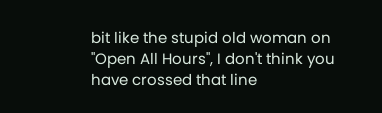bit like the stupid old woman on "Open All Hours", I don't think you have crossed that line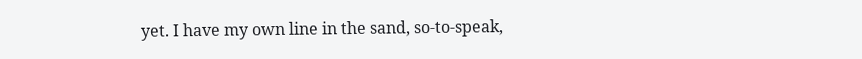yet. I have my own line in the sand, so-to-speak,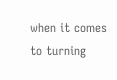when it comes to turning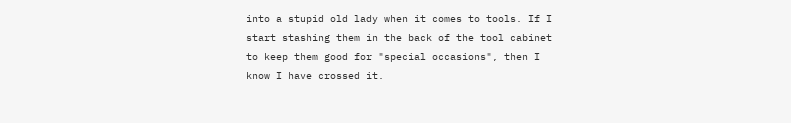into a stupid old lady when it comes to tools. If I start stashing them in the back of the tool cabinet to keep them good for "special occasions", then I know I have crossed it.